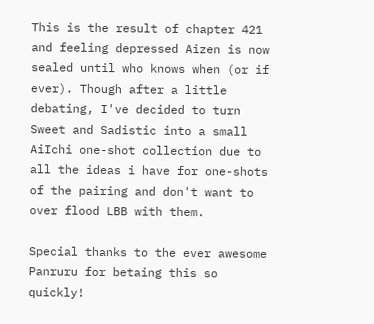This is the result of chapter 421 and feeling depressed Aizen is now sealed until who knows when (or if ever). Though after a little debating, I've decided to turn Sweet and Sadistic into a small AiIchi one-shot collection due to all the ideas i have for one-shots of the pairing and don't want to over flood LBB with them.

Special thanks to the ever awesome Panruru for betaing this so quickly!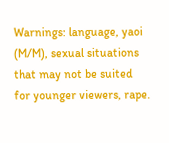Warnings: language, yaoi (M/M), sexual situations that may not be suited for younger viewers, rape.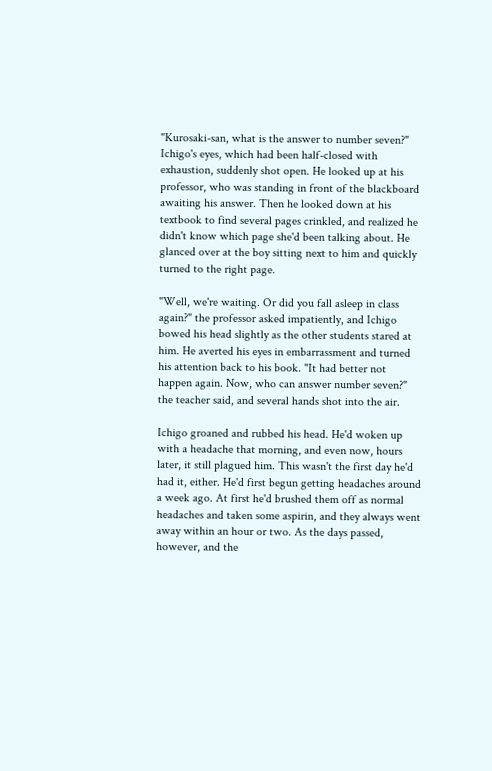"Kurosaki-san, what is the answer to number seven?" Ichigo's eyes, which had been half-closed with exhaustion, suddenly shot open. He looked up at his professor, who was standing in front of the blackboard awaiting his answer. Then he looked down at his textbook to find several pages crinkled, and realized he didn't know which page she'd been talking about. He glanced over at the boy sitting next to him and quickly turned to the right page.

"Well, we're waiting. Or did you fall asleep in class again?" the professor asked impatiently, and Ichigo bowed his head slightly as the other students stared at him. He averted his eyes in embarrassment and turned his attention back to his book. "It had better not happen again. Now, who can answer number seven?" the teacher said, and several hands shot into the air.

Ichigo groaned and rubbed his head. He'd woken up with a headache that morning, and even now, hours later, it still plagued him. This wasn't the first day he'd had it, either. He'd first begun getting headaches around a week ago. At first he'd brushed them off as normal headaches and taken some aspirin, and they always went away within an hour or two. As the days passed, however, and the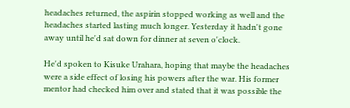headaches returned, the aspirin stopped working as well and the headaches started lasting much longer. Yesterday it hadn't gone away until he'd sat down for dinner at seven o'clock.

He'd spoken to Kisuke Urahara, hoping that maybe the headaches were a side effect of losing his powers after the war. His former mentor had checked him over and stated that it was possible the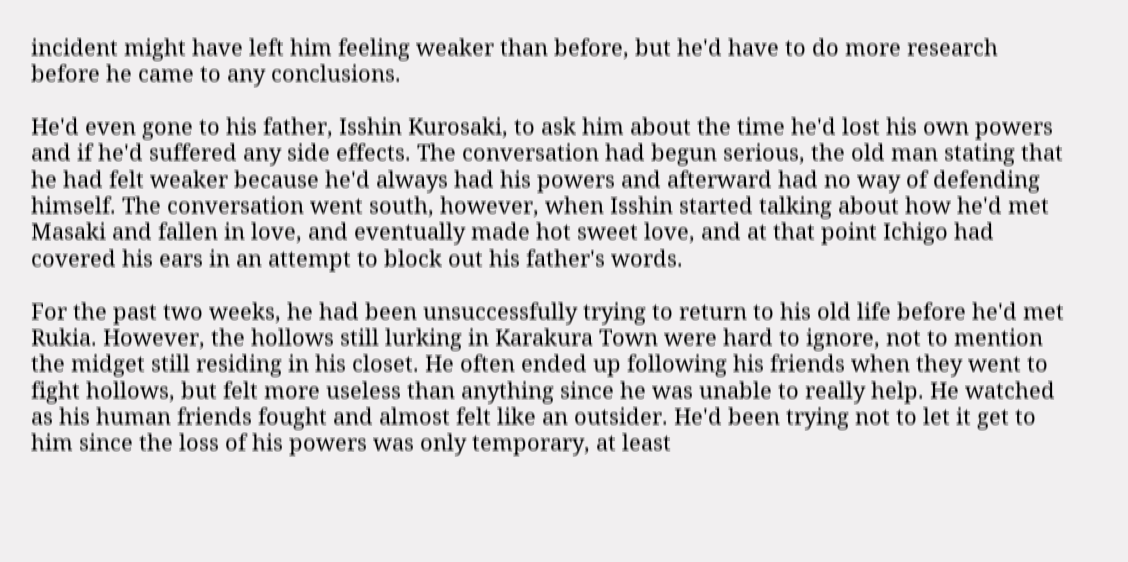incident might have left him feeling weaker than before, but he'd have to do more research before he came to any conclusions.

He'd even gone to his father, Isshin Kurosaki, to ask him about the time he'd lost his own powers and if he'd suffered any side effects. The conversation had begun serious, the old man stating that he had felt weaker because he'd always had his powers and afterward had no way of defending himself. The conversation went south, however, when Isshin started talking about how he'd met Masaki and fallen in love, and eventually made hot sweet love, and at that point Ichigo had covered his ears in an attempt to block out his father's words.

For the past two weeks, he had been unsuccessfully trying to return to his old life before he'd met Rukia. However, the hollows still lurking in Karakura Town were hard to ignore, not to mention the midget still residing in his closet. He often ended up following his friends when they went to fight hollows, but felt more useless than anything since he was unable to really help. He watched as his human friends fought and almost felt like an outsider. He'd been trying not to let it get to him since the loss of his powers was only temporary, at least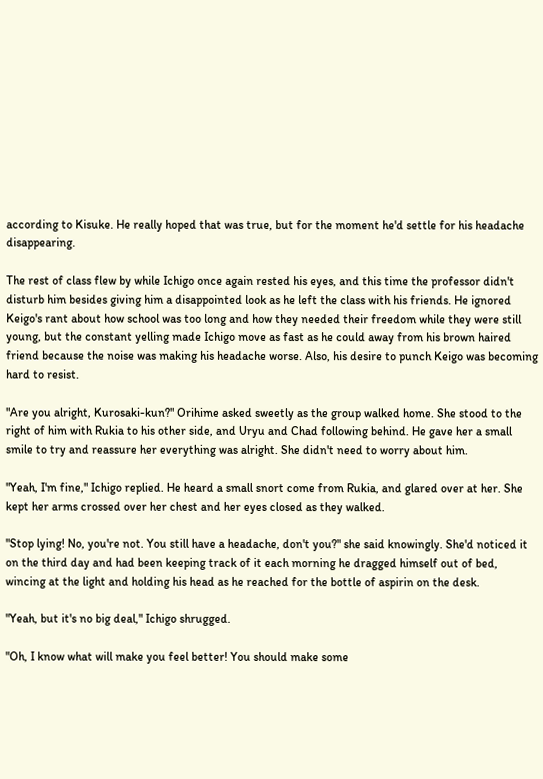according to Kisuke. He really hoped that was true, but for the moment he'd settle for his headache disappearing.

The rest of class flew by while Ichigo once again rested his eyes, and this time the professor didn't disturb him besides giving him a disappointed look as he left the class with his friends. He ignored Keigo's rant about how school was too long and how they needed their freedom while they were still young, but the constant yelling made Ichigo move as fast as he could away from his brown haired friend because the noise was making his headache worse. Also, his desire to punch Keigo was becoming hard to resist.

"Are you alright, Kurosaki-kun?" Orihime asked sweetly as the group walked home. She stood to the right of him with Rukia to his other side, and Uryu and Chad following behind. He gave her a small smile to try and reassure her everything was alright. She didn't need to worry about him.

"Yeah, I'm fine," Ichigo replied. He heard a small snort come from Rukia, and glared over at her. She kept her arms crossed over her chest and her eyes closed as they walked.

"Stop lying! No, you're not. You still have a headache, don't you?" she said knowingly. She'd noticed it on the third day and had been keeping track of it each morning he dragged himself out of bed, wincing at the light and holding his head as he reached for the bottle of aspirin on the desk.

"Yeah, but it's no big deal," Ichigo shrugged.

"Oh, I know what will make you feel better! You should make some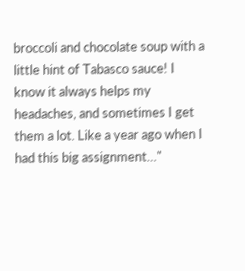broccoli and chocolate soup with a little hint of Tabasco sauce! I know it always helps my headaches, and sometimes I get them a lot. Like a year ago when I had this big assignment…"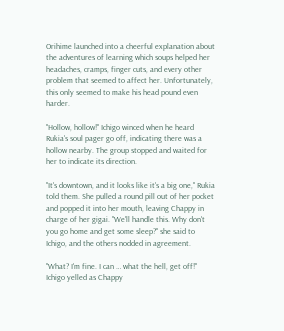Orihime launched into a cheerful explanation about the adventures of learning which soups helped her headaches, cramps, finger cuts, and every other problem that seemed to affect her. Unfortunately, this only seemed to make his head pound even harder.

"Hollow, hollow!" Ichigo winced when he heard Rukia's soul pager go off, indicating there was a hollow nearby. The group stopped and waited for her to indicate its direction.

"It's downtown, and it looks like it's a big one," Rukia told them. She pulled a round pill out of her pocket and popped it into her mouth, leaving Chappy in charge of her gigai. "We'll handle this. Why don't you go home and get some sleep?" she said to Ichigo, and the others nodded in agreement.

"What? I'm fine. I can … what the hell, get off!" Ichigo yelled as Chappy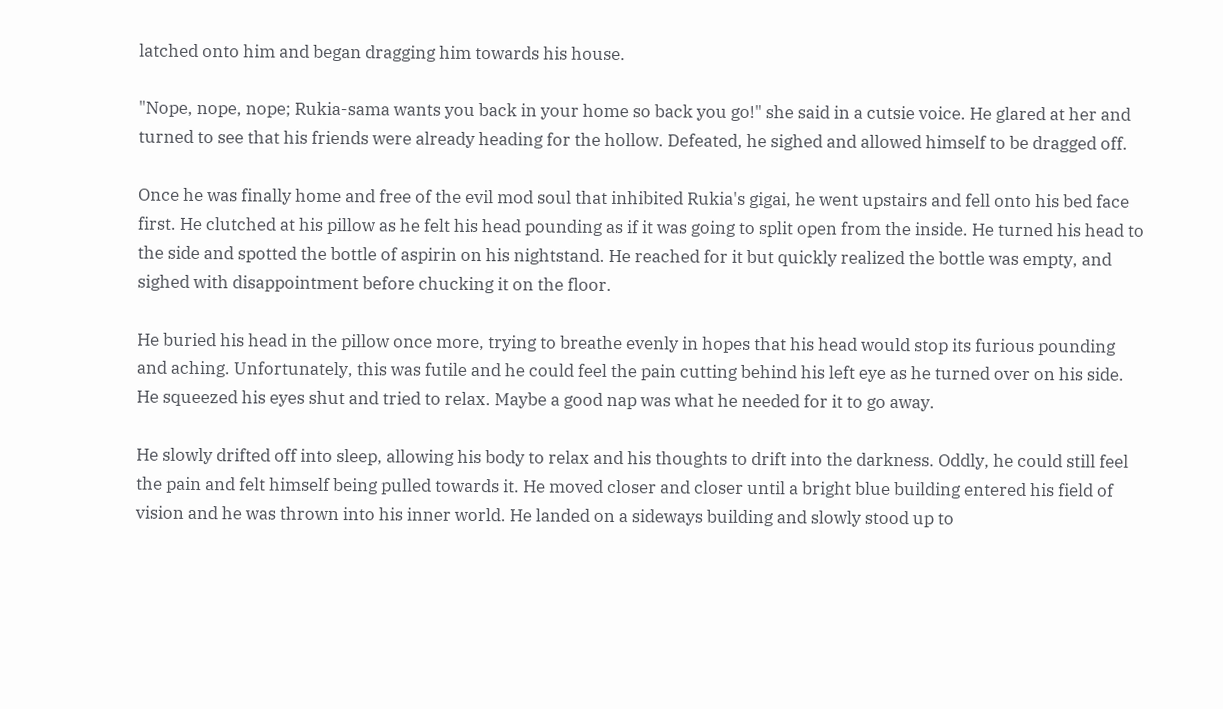latched onto him and began dragging him towards his house.

"Nope, nope, nope; Rukia-sama wants you back in your home so back you go!" she said in a cutsie voice. He glared at her and turned to see that his friends were already heading for the hollow. Defeated, he sighed and allowed himself to be dragged off.

Once he was finally home and free of the evil mod soul that inhibited Rukia's gigai, he went upstairs and fell onto his bed face first. He clutched at his pillow as he felt his head pounding as if it was going to split open from the inside. He turned his head to the side and spotted the bottle of aspirin on his nightstand. He reached for it but quickly realized the bottle was empty, and sighed with disappointment before chucking it on the floor.

He buried his head in the pillow once more, trying to breathe evenly in hopes that his head would stop its furious pounding and aching. Unfortunately, this was futile and he could feel the pain cutting behind his left eye as he turned over on his side. He squeezed his eyes shut and tried to relax. Maybe a good nap was what he needed for it to go away.

He slowly drifted off into sleep, allowing his body to relax and his thoughts to drift into the darkness. Oddly, he could still feel the pain and felt himself being pulled towards it. He moved closer and closer until a bright blue building entered his field of vision and he was thrown into his inner world. He landed on a sideways building and slowly stood up to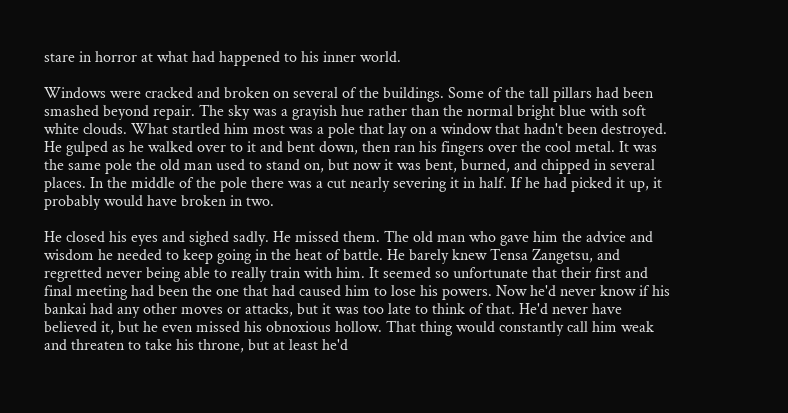stare in horror at what had happened to his inner world.

Windows were cracked and broken on several of the buildings. Some of the tall pillars had been smashed beyond repair. The sky was a grayish hue rather than the normal bright blue with soft white clouds. What startled him most was a pole that lay on a window that hadn't been destroyed. He gulped as he walked over to it and bent down, then ran his fingers over the cool metal. It was the same pole the old man used to stand on, but now it was bent, burned, and chipped in several places. In the middle of the pole there was a cut nearly severing it in half. If he had picked it up, it probably would have broken in two.

He closed his eyes and sighed sadly. He missed them. The old man who gave him the advice and wisdom he needed to keep going in the heat of battle. He barely knew Tensa Zangetsu, and regretted never being able to really train with him. It seemed so unfortunate that their first and final meeting had been the one that had caused him to lose his powers. Now he'd never know if his bankai had any other moves or attacks, but it was too late to think of that. He'd never have believed it, but he even missed his obnoxious hollow. That thing would constantly call him weak and threaten to take his throne, but at least he'd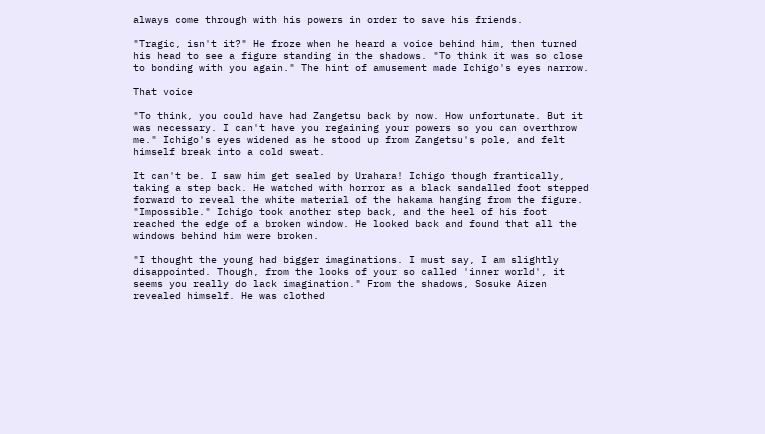always come through with his powers in order to save his friends.

"Tragic, isn't it?" He froze when he heard a voice behind him, then turned his head to see a figure standing in the shadows. "To think it was so close to bonding with you again." The hint of amusement made Ichigo's eyes narrow.

That voice

"To think, you could have had Zangetsu back by now. How unfortunate. But it was necessary. I can't have you regaining your powers so you can overthrow me." Ichigo's eyes widened as he stood up from Zangetsu's pole, and felt himself break into a cold sweat.

It can't be. I saw him get sealed by Urahara! Ichigo though frantically, taking a step back. He watched with horror as a black sandalled foot stepped forward to reveal the white material of the hakama hanging from the figure. "Impossible." Ichigo took another step back, and the heel of his foot reached the edge of a broken window. He looked back and found that all the windows behind him were broken.

"I thought the young had bigger imaginations. I must say, I am slightly disappointed. Though, from the looks of your so called 'inner world', it seems you really do lack imagination." From the shadows, Sosuke Aizen revealed himself. He was clothed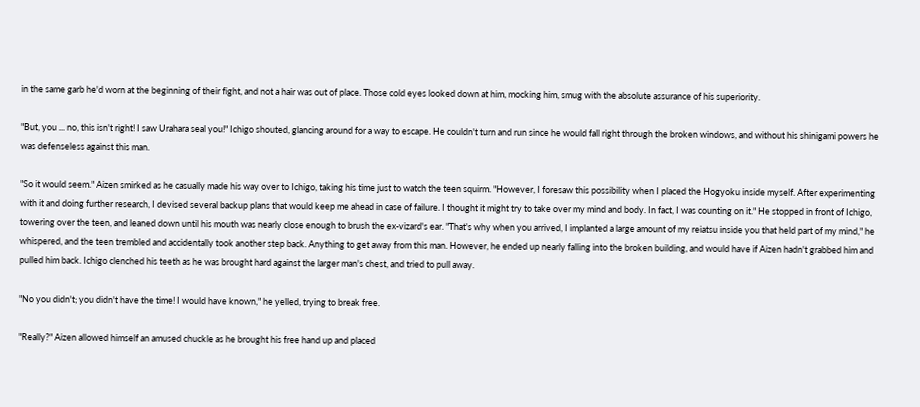in the same garb he'd worn at the beginning of their fight, and not a hair was out of place. Those cold eyes looked down at him, mocking him, smug with the absolute assurance of his superiority.

"But, you ... no, this isn't right! I saw Urahara seal you!" Ichigo shouted, glancing around for a way to escape. He couldn't turn and run since he would fall right through the broken windows, and without his shinigami powers he was defenseless against this man.

"So it would seem." Aizen smirked as he casually made his way over to Ichigo, taking his time just to watch the teen squirm. "However, I foresaw this possibility when I placed the Hogyoku inside myself. After experimenting with it and doing further research, I devised several backup plans that would keep me ahead in case of failure. I thought it might try to take over my mind and body. In fact, I was counting on it." He stopped in front of Ichigo, towering over the teen, and leaned down until his mouth was nearly close enough to brush the ex-vizard's ear. "That's why when you arrived, I implanted a large amount of my reiatsu inside you that held part of my mind," he whispered, and the teen trembled and accidentally took another step back. Anything to get away from this man. However, he ended up nearly falling into the broken building, and would have if Aizen hadn't grabbed him and pulled him back. Ichigo clenched his teeth as he was brought hard against the larger man's chest, and tried to pull away.

"No you didn't; you didn't have the time! I would have known," he yelled, trying to break free.

"Really?" Aizen allowed himself an amused chuckle as he brought his free hand up and placed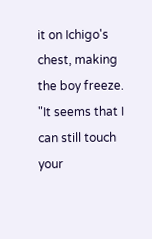it on Ichigo's chest, making the boy freeze. "It seems that I can still touch your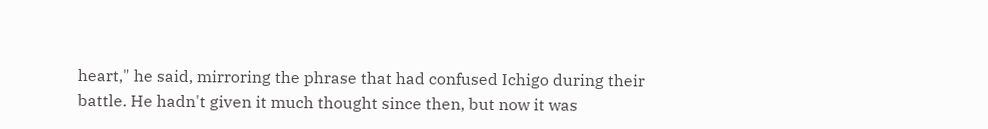heart," he said, mirroring the phrase that had confused Ichigo during their battle. He hadn't given it much thought since then, but now it was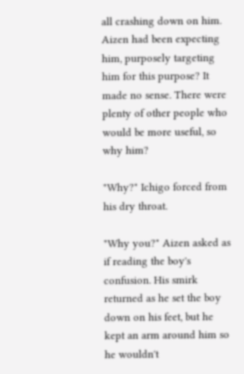all crashing down on him. Aizen had been expecting him, purposely targeting him for this purpose? It made no sense. There were plenty of other people who would be more useful, so why him?

"Why?" Ichigo forced from his dry throat.

"Why you?" Aizen asked as if reading the boy's confusion. His smirk returned as he set the boy down on his feet, but he kept an arm around him so he wouldn't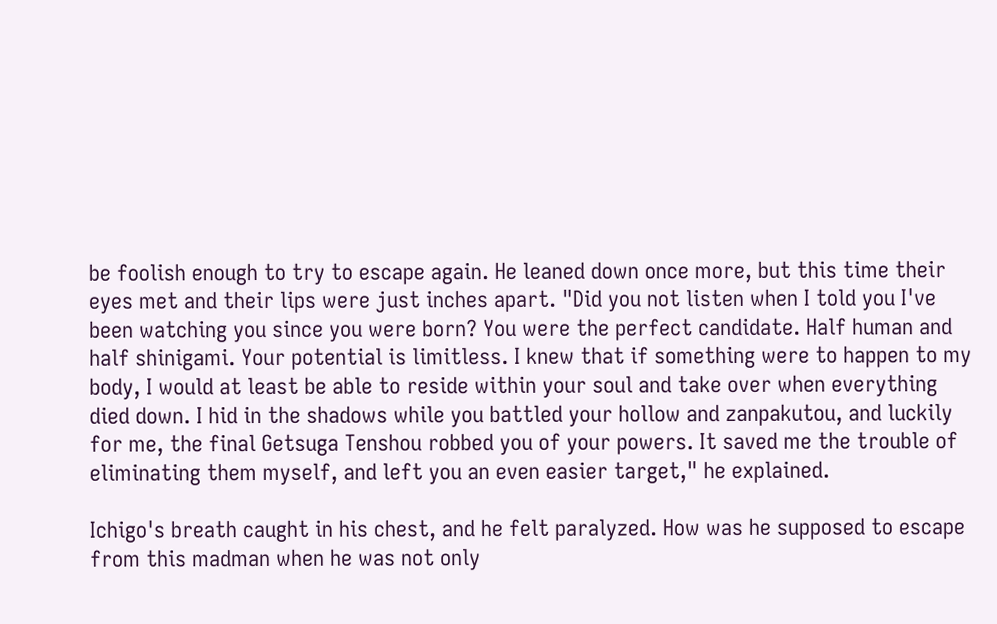be foolish enough to try to escape again. He leaned down once more, but this time their eyes met and their lips were just inches apart. "Did you not listen when I told you I've been watching you since you were born? You were the perfect candidate. Half human and half shinigami. Your potential is limitless. I knew that if something were to happen to my body, I would at least be able to reside within your soul and take over when everything died down. I hid in the shadows while you battled your hollow and zanpakutou, and luckily for me, the final Getsuga Tenshou robbed you of your powers. It saved me the trouble of eliminating them myself, and left you an even easier target," he explained.

Ichigo's breath caught in his chest, and he felt paralyzed. How was he supposed to escape from this madman when he was not only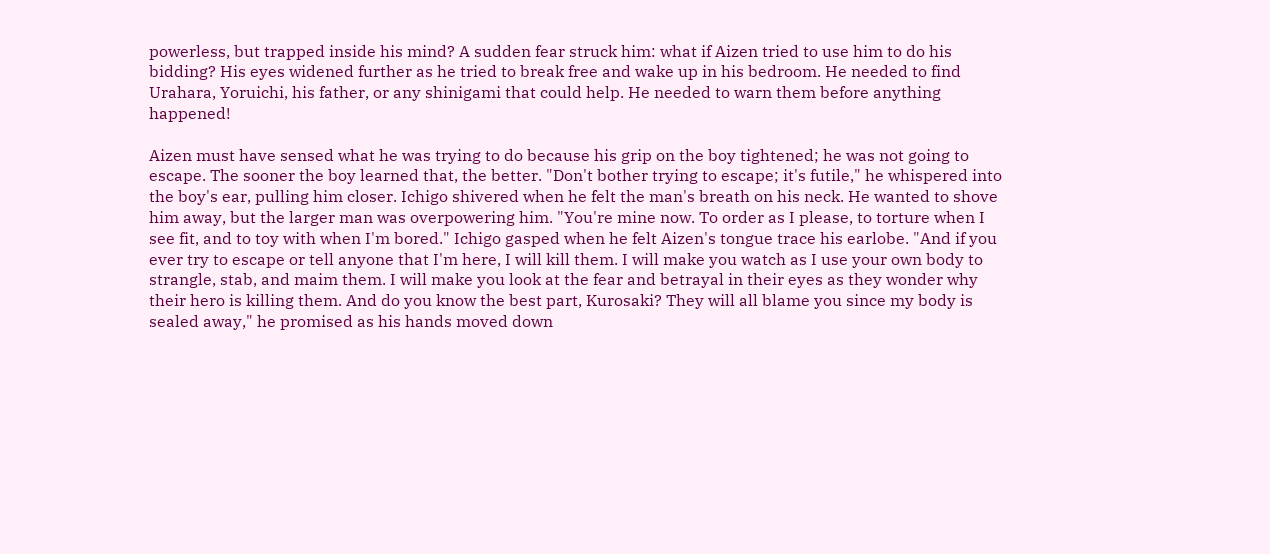powerless, but trapped inside his mind? A sudden fear struck him: what if Aizen tried to use him to do his bidding? His eyes widened further as he tried to break free and wake up in his bedroom. He needed to find Urahara, Yoruichi, his father, or any shinigami that could help. He needed to warn them before anything happened!

Aizen must have sensed what he was trying to do because his grip on the boy tightened; he was not going to escape. The sooner the boy learned that, the better. "Don't bother trying to escape; it's futile," he whispered into the boy's ear, pulling him closer. Ichigo shivered when he felt the man's breath on his neck. He wanted to shove him away, but the larger man was overpowering him. "You're mine now. To order as I please, to torture when I see fit, and to toy with when I'm bored." Ichigo gasped when he felt Aizen's tongue trace his earlobe. "And if you ever try to escape or tell anyone that I'm here, I will kill them. I will make you watch as I use your own body to strangle, stab, and maim them. I will make you look at the fear and betrayal in their eyes as they wonder why their hero is killing them. And do you know the best part, Kurosaki? They will all blame you since my body is sealed away," he promised as his hands moved down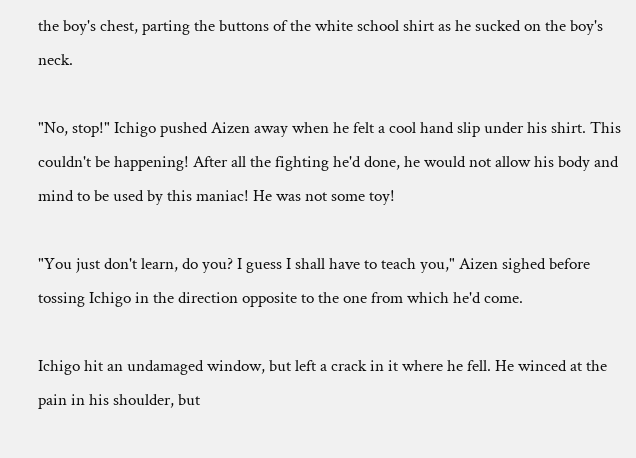the boy's chest, parting the buttons of the white school shirt as he sucked on the boy's neck.

"No, stop!" Ichigo pushed Aizen away when he felt a cool hand slip under his shirt. This couldn't be happening! After all the fighting he'd done, he would not allow his body and mind to be used by this maniac! He was not some toy!

"You just don't learn, do you? I guess I shall have to teach you," Aizen sighed before tossing Ichigo in the direction opposite to the one from which he'd come.

Ichigo hit an undamaged window, but left a crack in it where he fell. He winced at the pain in his shoulder, but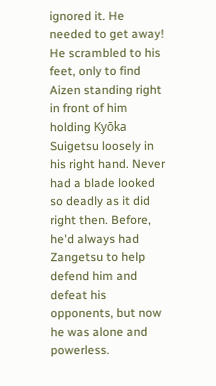ignored it. He needed to get away! He scrambled to his feet, only to find Aizen standing right in front of him holding Kyōka Suigetsu loosely in his right hand. Never had a blade looked so deadly as it did right then. Before, he'd always had Zangetsu to help defend him and defeat his opponents, but now he was alone and powerless.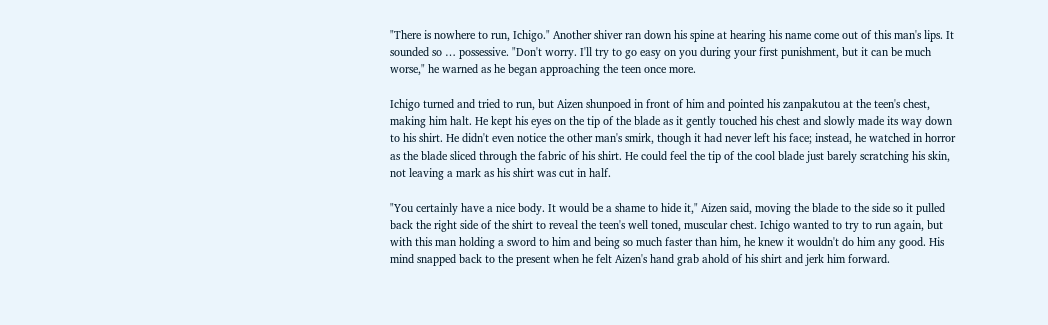"There is nowhere to run, Ichigo." Another shiver ran down his spine at hearing his name come out of this man's lips. It sounded so … possessive. "Don't worry. I'll try to go easy on you during your first punishment, but it can be much worse," he warned as he began approaching the teen once more.

Ichigo turned and tried to run, but Aizen shunpoed in front of him and pointed his zanpakutou at the teen's chest, making him halt. He kept his eyes on the tip of the blade as it gently touched his chest and slowly made its way down to his shirt. He didn't even notice the other man's smirk, though it had never left his face; instead, he watched in horror as the blade sliced through the fabric of his shirt. He could feel the tip of the cool blade just barely scratching his skin, not leaving a mark as his shirt was cut in half.

"You certainly have a nice body. It would be a shame to hide it," Aizen said, moving the blade to the side so it pulled back the right side of the shirt to reveal the teen's well toned, muscular chest. Ichigo wanted to try to run again, but with this man holding a sword to him and being so much faster than him, he knew it wouldn't do him any good. His mind snapped back to the present when he felt Aizen's hand grab ahold of his shirt and jerk him forward.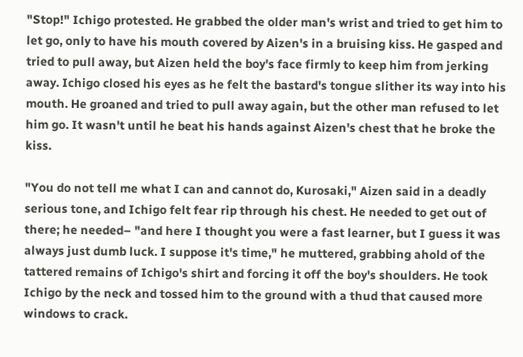"Stop!" Ichigo protested. He grabbed the older man's wrist and tried to get him to let go, only to have his mouth covered by Aizen's in a bruising kiss. He gasped and tried to pull away, but Aizen held the boy's face firmly to keep him from jerking away. Ichigo closed his eyes as he felt the bastard's tongue slither its way into his mouth. He groaned and tried to pull away again, but the other man refused to let him go. It wasn't until he beat his hands against Aizen's chest that he broke the kiss.

"You do not tell me what I can and cannot do, Kurosaki," Aizen said in a deadly serious tone, and Ichigo felt fear rip through his chest. He needed to get out of there; he needed– "and here I thought you were a fast learner, but I guess it was always just dumb luck. I suppose it's time," he muttered, grabbing ahold of the tattered remains of Ichigo's shirt and forcing it off the boy's shoulders. He took Ichigo by the neck and tossed him to the ground with a thud that caused more windows to crack.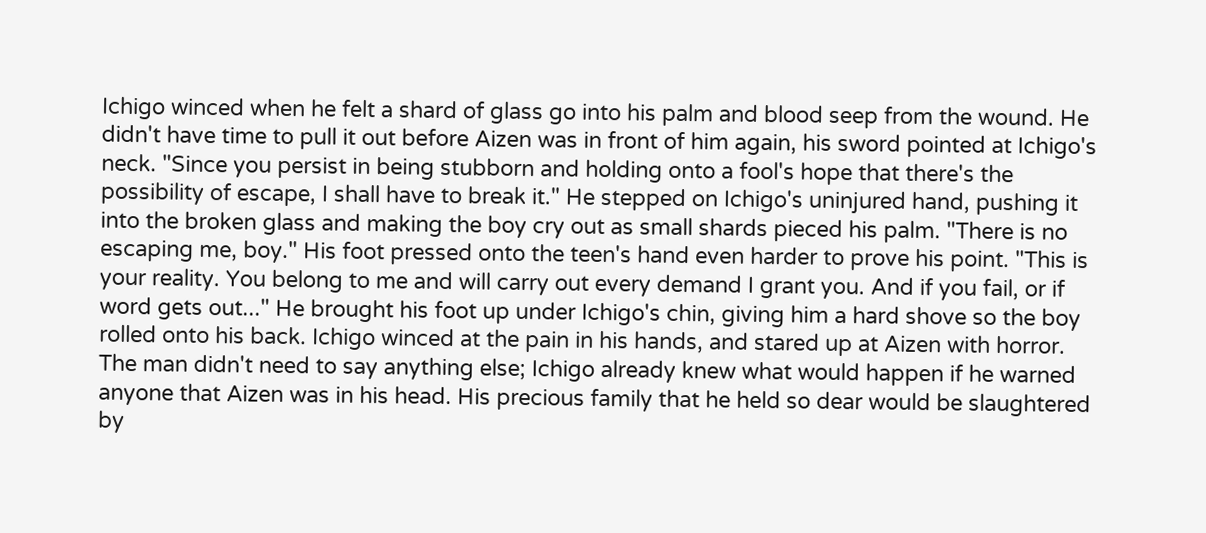Ichigo winced when he felt a shard of glass go into his palm and blood seep from the wound. He didn't have time to pull it out before Aizen was in front of him again, his sword pointed at Ichigo's neck. "Since you persist in being stubborn and holding onto a fool's hope that there's the possibility of escape, I shall have to break it." He stepped on Ichigo's uninjured hand, pushing it into the broken glass and making the boy cry out as small shards pieced his palm. "There is no escaping me, boy." His foot pressed onto the teen's hand even harder to prove his point. "This is your reality. You belong to me and will carry out every demand I grant you. And if you fail, or if word gets out..." He brought his foot up under Ichigo's chin, giving him a hard shove so the boy rolled onto his back. Ichigo winced at the pain in his hands, and stared up at Aizen with horror. The man didn't need to say anything else; Ichigo already knew what would happen if he warned anyone that Aizen was in his head. His precious family that he held so dear would be slaughtered by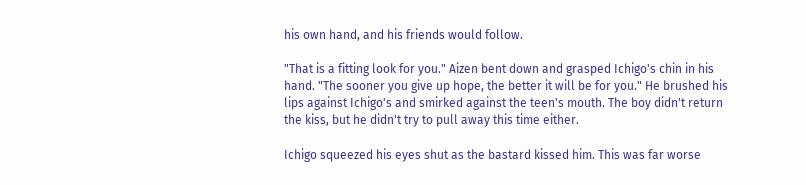his own hand, and his friends would follow.

"That is a fitting look for you." Aizen bent down and grasped Ichigo's chin in his hand. "The sooner you give up hope, the better it will be for you." He brushed his lips against Ichigo's and smirked against the teen's mouth. The boy didn't return the kiss, but he didn't try to pull away this time either.

Ichigo squeezed his eyes shut as the bastard kissed him. This was far worse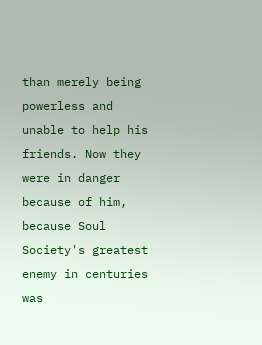than merely being powerless and unable to help his friends. Now they were in danger because of him, because Soul Society's greatest enemy in centuries was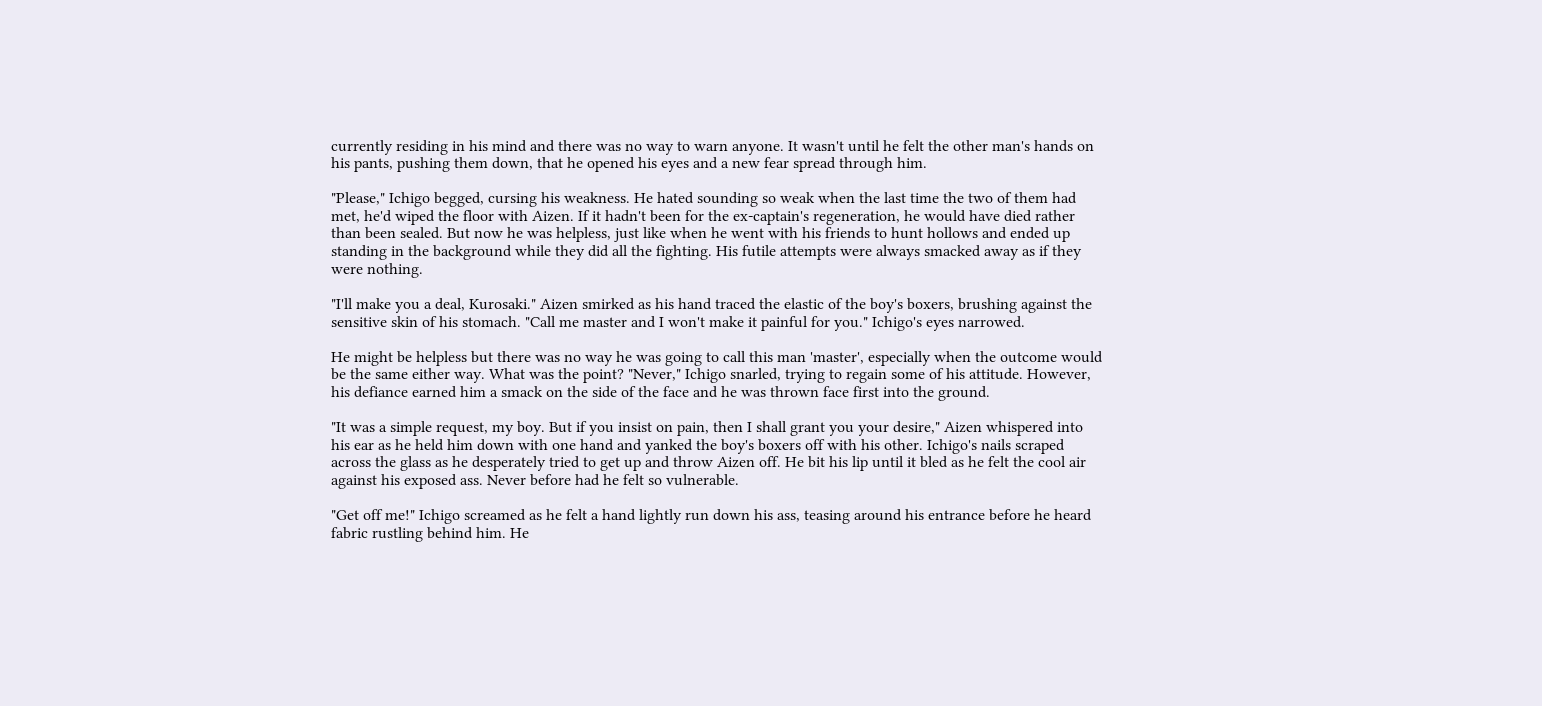currently residing in his mind and there was no way to warn anyone. It wasn't until he felt the other man's hands on his pants, pushing them down, that he opened his eyes and a new fear spread through him.

"Please," Ichigo begged, cursing his weakness. He hated sounding so weak when the last time the two of them had met, he'd wiped the floor with Aizen. If it hadn't been for the ex-captain's regeneration, he would have died rather than been sealed. But now he was helpless, just like when he went with his friends to hunt hollows and ended up standing in the background while they did all the fighting. His futile attempts were always smacked away as if they were nothing.

"I'll make you a deal, Kurosaki." Aizen smirked as his hand traced the elastic of the boy's boxers, brushing against the sensitive skin of his stomach. "Call me master and I won't make it painful for you." Ichigo's eyes narrowed.

He might be helpless but there was no way he was going to call this man 'master', especially when the outcome would be the same either way. What was the point? "Never," Ichigo snarled, trying to regain some of his attitude. However, his defiance earned him a smack on the side of the face and he was thrown face first into the ground.

"It was a simple request, my boy. But if you insist on pain, then I shall grant you your desire," Aizen whispered into his ear as he held him down with one hand and yanked the boy's boxers off with his other. Ichigo's nails scraped across the glass as he desperately tried to get up and throw Aizen off. He bit his lip until it bled as he felt the cool air against his exposed ass. Never before had he felt so vulnerable.

"Get off me!" Ichigo screamed as he felt a hand lightly run down his ass, teasing around his entrance before he heard fabric rustling behind him. He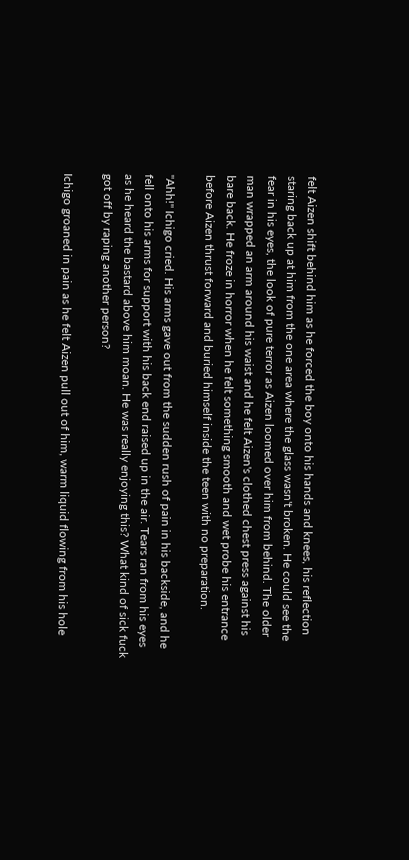felt Aizen shift behind him as he forced the boy onto his hands and knees, his reflection staring back up at him from the one area where the glass wasn't broken. He could see the fear in his eyes, the look of pure terror as Aizen loomed over him from behind. The older man wrapped an arm around his waist and he felt Aizen's clothed chest press against his bare back. He froze in horror when he felt something smooth and wet probe his entrance before Aizen thrust forward and buried himself inside the teen with no preparation.

"Ahh!" Ichigo cried. His arms gave out from the sudden rush of pain in his backside, and he fell onto his arms for support with his back end raised up in the air. Tears ran from his eyes as he heard the bastard above him moan. He was really enjoying this? What kind of sick fuck got off by raping another person?

Ichigo groaned in pain as he felt Aizen pull out of him, warm liquid flowing from his hole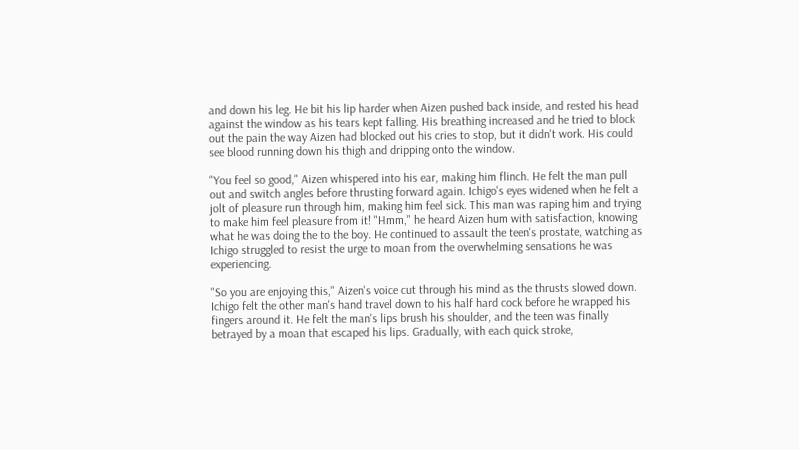and down his leg. He bit his lip harder when Aizen pushed back inside, and rested his head against the window as his tears kept falling. His breathing increased and he tried to block out the pain the way Aizen had blocked out his cries to stop, but it didn't work. His could see blood running down his thigh and dripping onto the window.

"You feel so good," Aizen whispered into his ear, making him flinch. He felt the man pull out and switch angles before thrusting forward again. Ichigo's eyes widened when he felt a jolt of pleasure run through him, making him feel sick. This man was raping him and trying to make him feel pleasure from it! "Hmm," he heard Aizen hum with satisfaction, knowing what he was doing the to the boy. He continued to assault the teen's prostate, watching as Ichigo struggled to resist the urge to moan from the overwhelming sensations he was experiencing.

"So you are enjoying this," Aizen's voice cut through his mind as the thrusts slowed down. Ichigo felt the other man's hand travel down to his half hard cock before he wrapped his fingers around it. He felt the man's lips brush his shoulder, and the teen was finally betrayed by a moan that escaped his lips. Gradually, with each quick stroke,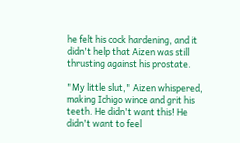he felt his cock hardening, and it didn't help that Aizen was still thrusting against his prostate.

"My little slut," Aizen whispered, making Ichigo wince and grit his teeth. He didn't want this! He didn't want to feel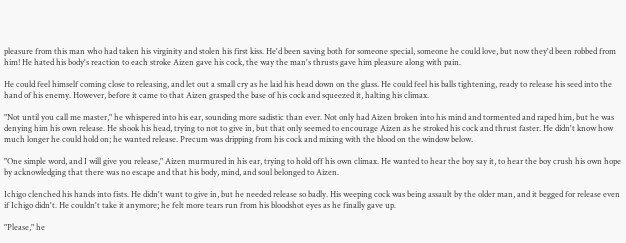pleasure from this man who had taken his virginity and stolen his first kiss. He'd been saving both for someone special, someone he could love, but now they'd been robbed from him! He hated his body's reaction to each stroke Aizen gave his cock, the way the man's thrusts gave him pleasure along with pain.

He could feel himself coming close to releasing, and let out a small cry as he laid his head down on the glass. He could feel his balls tightening, ready to release his seed into the hand of his enemy. However, before it came to that Aizen grasped the base of his cock and squeezed it, halting his climax.

"Not until you call me master," he whispered into his ear, sounding more sadistic than ever. Not only had Aizen broken into his mind and tormented and raped him, but he was denying him his own release. He shook his head, trying to not to give in, but that only seemed to encourage Aizen as he stroked his cock and thrust faster. He didn't know how much longer he could hold on; he wanted release. Precum was dripping from his cock and mixing with the blood on the window below.

"One simple word, and I will give you release," Aizen murmured in his ear, trying to hold off his own climax. He wanted to hear the boy say it, to hear the boy crush his own hope by acknowledging that there was no escape and that his body, mind, and soul belonged to Aizen.

Ichigo clenched his hands into fists. He didn't want to give in, but he needed release so badly. His weeping cock was being assault by the older man, and it begged for release even if Ichigo didn't. He couldn't take it anymore; he felt more tears run from his bloodshot eyes as he finally gave up.

"Please," he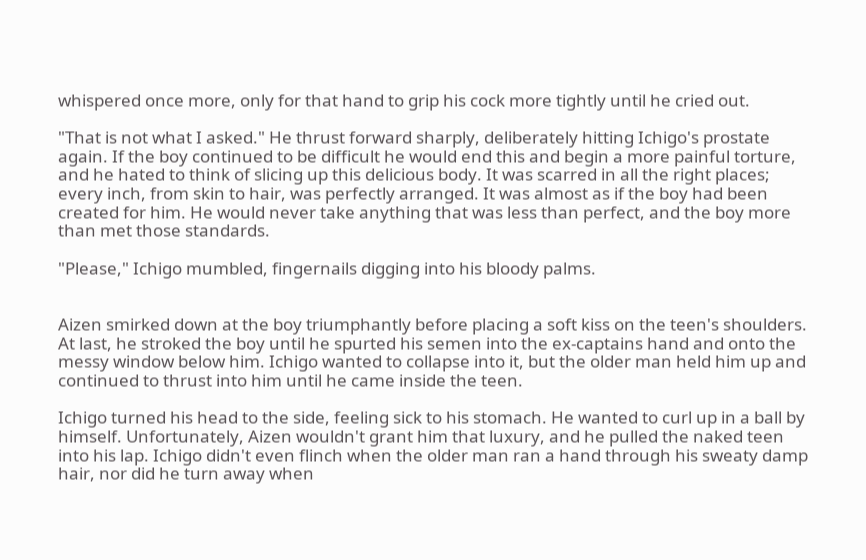whispered once more, only for that hand to grip his cock more tightly until he cried out.

"That is not what I asked." He thrust forward sharply, deliberately hitting Ichigo's prostate again. If the boy continued to be difficult he would end this and begin a more painful torture, and he hated to think of slicing up this delicious body. It was scarred in all the right places; every inch, from skin to hair, was perfectly arranged. It was almost as if the boy had been created for him. He would never take anything that was less than perfect, and the boy more than met those standards.

"Please," Ichigo mumbled, fingernails digging into his bloody palms.


Aizen smirked down at the boy triumphantly before placing a soft kiss on the teen's shoulders. At last, he stroked the boy until he spurted his semen into the ex-captains hand and onto the messy window below him. Ichigo wanted to collapse into it, but the older man held him up and continued to thrust into him until he came inside the teen.

Ichigo turned his head to the side, feeling sick to his stomach. He wanted to curl up in a ball by himself. Unfortunately, Aizen wouldn't grant him that luxury, and he pulled the naked teen into his lap. Ichigo didn't even flinch when the older man ran a hand through his sweaty damp hair, nor did he turn away when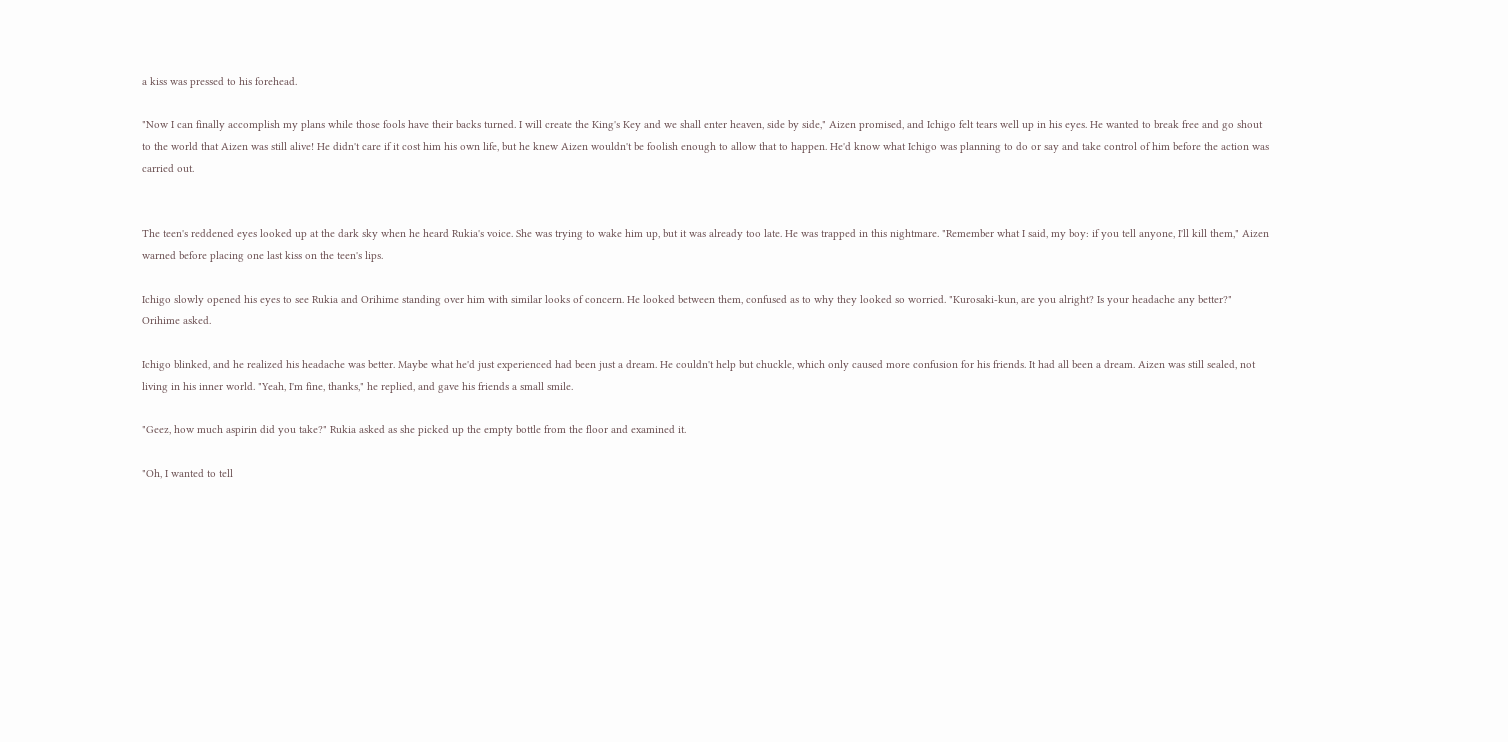a kiss was pressed to his forehead.

"Now I can finally accomplish my plans while those fools have their backs turned. I will create the King's Key and we shall enter heaven, side by side," Aizen promised, and Ichigo felt tears well up in his eyes. He wanted to break free and go shout to the world that Aizen was still alive! He didn't care if it cost him his own life, but he knew Aizen wouldn't be foolish enough to allow that to happen. He'd know what Ichigo was planning to do or say and take control of him before the action was carried out.


The teen's reddened eyes looked up at the dark sky when he heard Rukia's voice. She was trying to wake him up, but it was already too late. He was trapped in this nightmare. "Remember what I said, my boy: if you tell anyone, I'll kill them," Aizen warned before placing one last kiss on the teen's lips.

Ichigo slowly opened his eyes to see Rukia and Orihime standing over him with similar looks of concern. He looked between them, confused as to why they looked so worried. "Kurosaki-kun, are you alright? Is your headache any better?" Orihime asked.

Ichigo blinked, and he realized his headache was better. Maybe what he'd just experienced had been just a dream. He couldn't help but chuckle, which only caused more confusion for his friends. It had all been a dream. Aizen was still sealed, not living in his inner world. "Yeah, I'm fine, thanks," he replied, and gave his friends a small smile.

"Geez, how much aspirin did you take?" Rukia asked as she picked up the empty bottle from the floor and examined it.

"Oh, I wanted to tell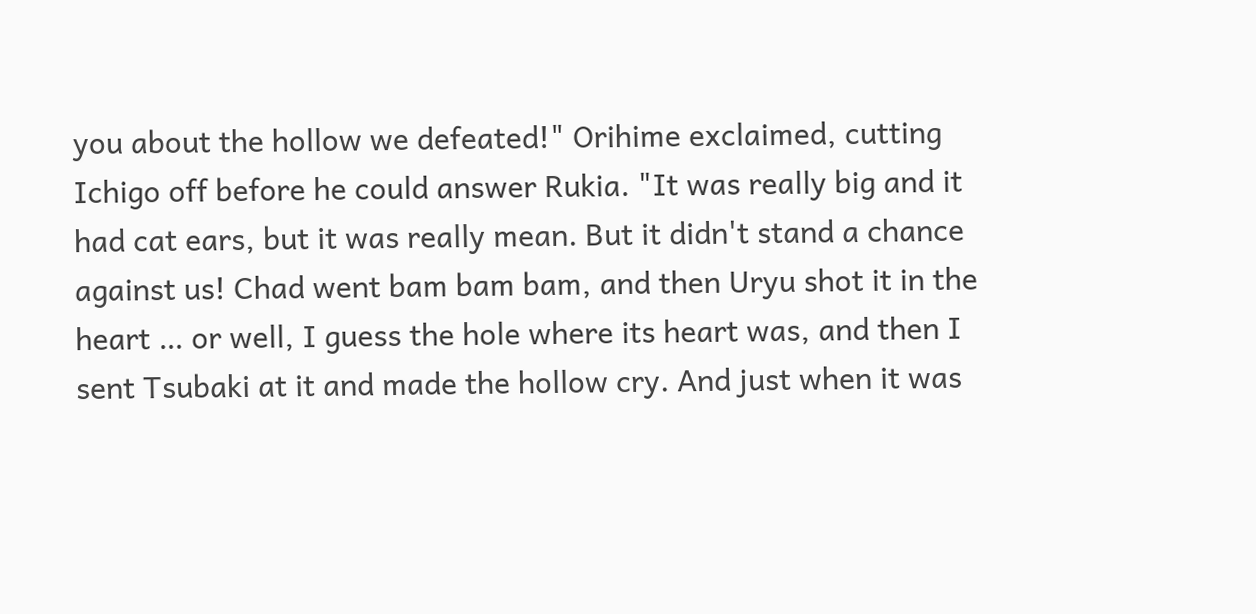you about the hollow we defeated!" Orihime exclaimed, cutting Ichigo off before he could answer Rukia. "It was really big and it had cat ears, but it was really mean. But it didn't stand a chance against us! Chad went bam bam bam, and then Uryu shot it in the heart … or well, I guess the hole where its heart was, and then I sent Tsubaki at it and made the hollow cry. And just when it was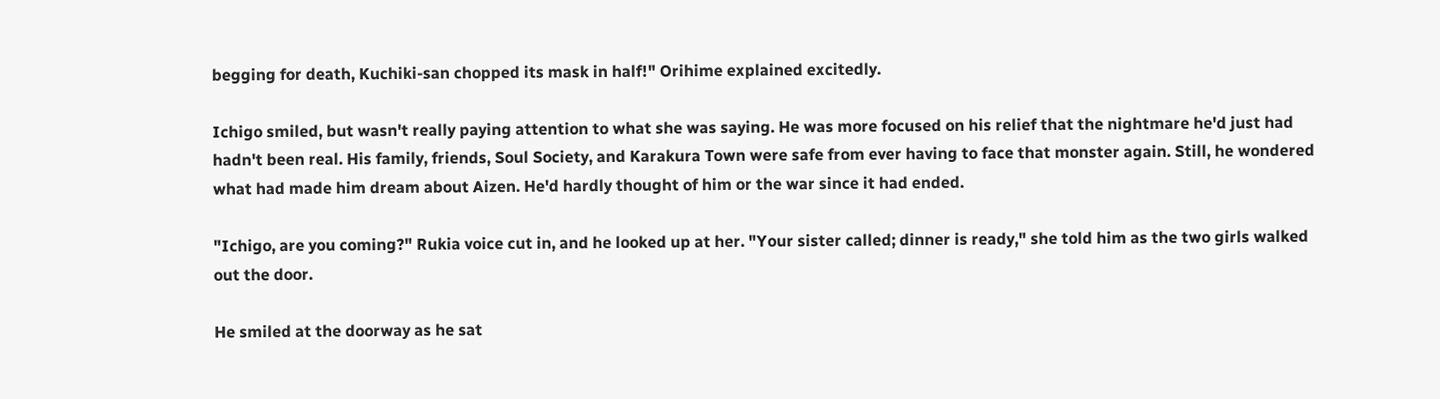begging for death, Kuchiki-san chopped its mask in half!" Orihime explained excitedly.

Ichigo smiled, but wasn't really paying attention to what she was saying. He was more focused on his relief that the nightmare he'd just had hadn't been real. His family, friends, Soul Society, and Karakura Town were safe from ever having to face that monster again. Still, he wondered what had made him dream about Aizen. He'd hardly thought of him or the war since it had ended.

"Ichigo, are you coming?" Rukia voice cut in, and he looked up at her. "Your sister called; dinner is ready," she told him as the two girls walked out the door.

He smiled at the doorway as he sat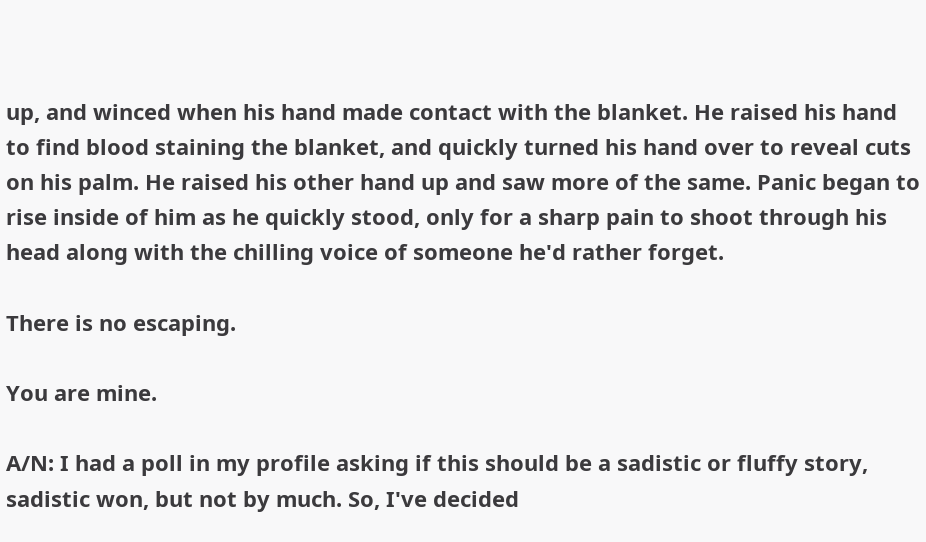up, and winced when his hand made contact with the blanket. He raised his hand to find blood staining the blanket, and quickly turned his hand over to reveal cuts on his palm. He raised his other hand up and saw more of the same. Panic began to rise inside of him as he quickly stood, only for a sharp pain to shoot through his head along with the chilling voice of someone he'd rather forget.

There is no escaping.

You are mine.

A/N: I had a poll in my profile asking if this should be a sadistic or fluffy story, sadistic won, but not by much. So, I've decided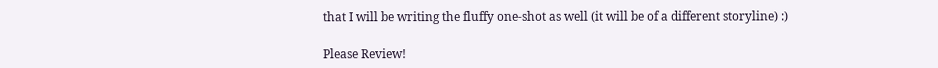that I will be writing the fluffy one-shot as well (it will be of a different storyline) :)

Please Review!